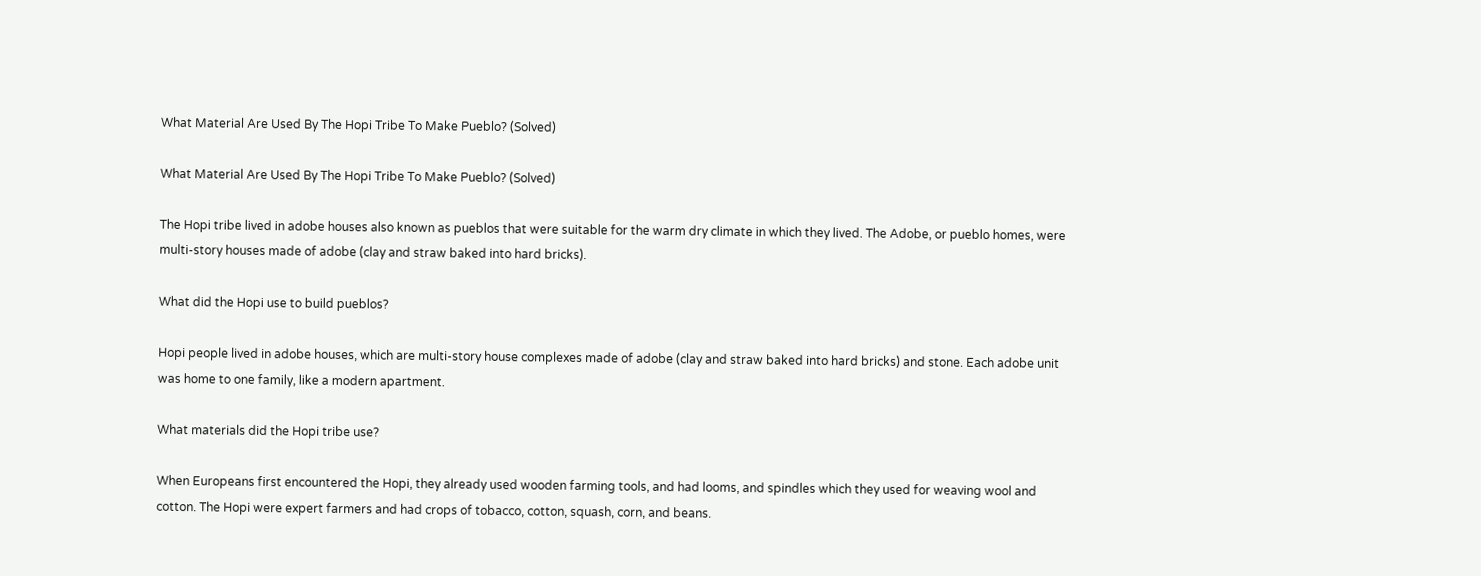What Material Are Used By The Hopi Tribe To Make Pueblo? (Solved)

What Material Are Used By The Hopi Tribe To Make Pueblo? (Solved)

The Hopi tribe lived in adobe houses also known as pueblos that were suitable for the warm dry climate in which they lived. The Adobe, or pueblo homes, were multi-story houses made of adobe (clay and straw baked into hard bricks).

What did the Hopi use to build pueblos?

Hopi people lived in adobe houses, which are multi-story house complexes made of adobe (clay and straw baked into hard bricks) and stone. Each adobe unit was home to one family, like a modern apartment.

What materials did the Hopi tribe use?

When Europeans first encountered the Hopi, they already used wooden farming tools, and had looms, and spindles which they used for weaving wool and cotton. The Hopi were expert farmers and had crops of tobacco, cotton, squash, corn, and beans.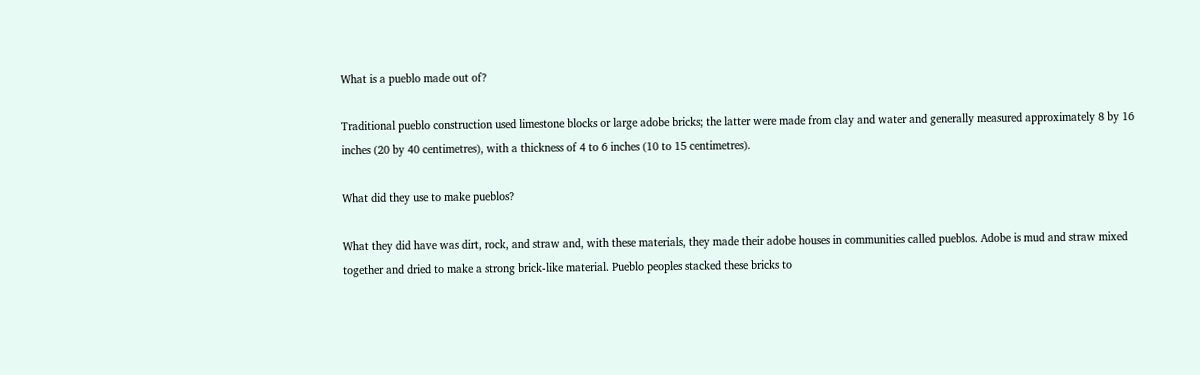What is a pueblo made out of?

Traditional pueblo construction used limestone blocks or large adobe bricks; the latter were made from clay and water and generally measured approximately 8 by 16 inches (20 by 40 centimetres), with a thickness of 4 to 6 inches (10 to 15 centimetres).

What did they use to make pueblos?

What they did have was dirt, rock, and straw and, with these materials, they made their adobe houses in communities called pueblos. Adobe is mud and straw mixed together and dried to make a strong brick-like material. Pueblo peoples stacked these bricks to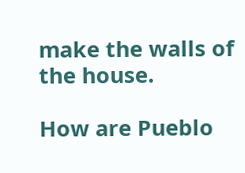make the walls of the house.

How are Pueblo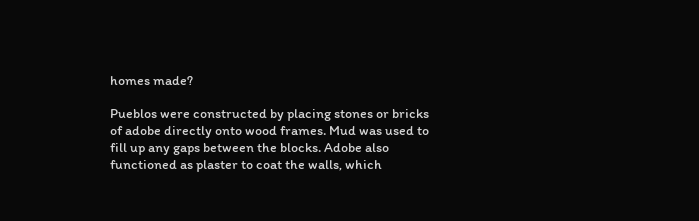homes made?

Pueblos were constructed by placing stones or bricks of adobe directly onto wood frames. Mud was used to fill up any gaps between the blocks. Adobe also functioned as plaster to coat the walls, which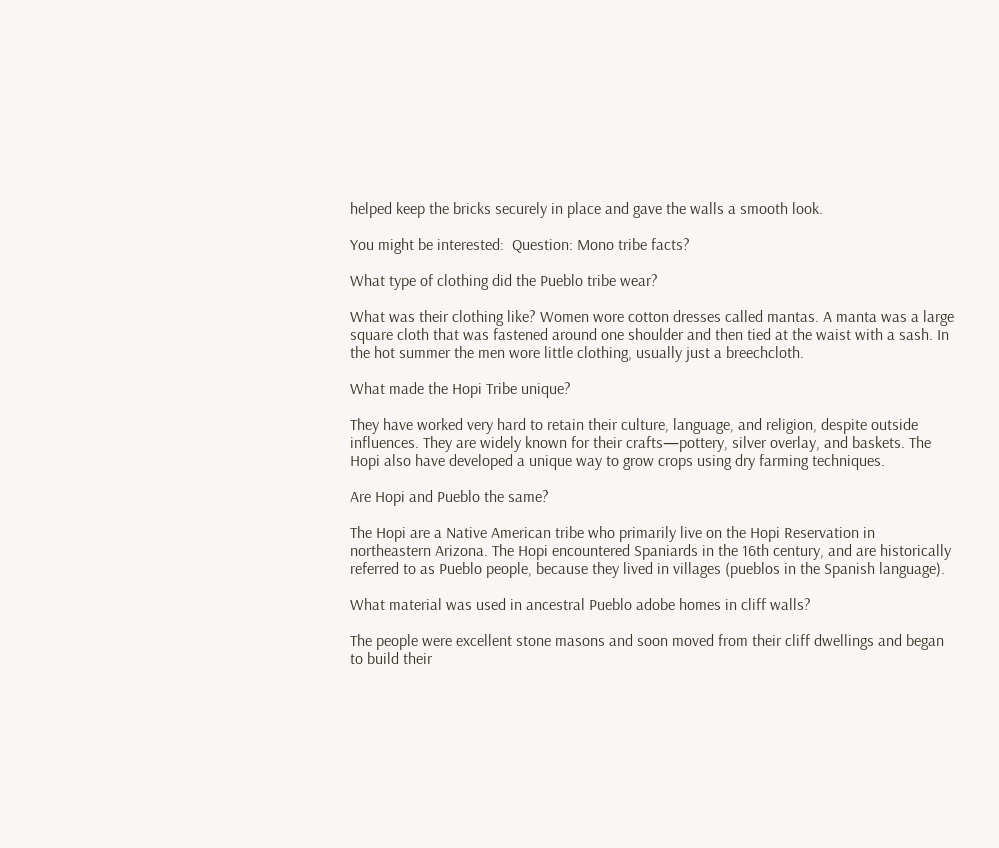helped keep the bricks securely in place and gave the walls a smooth look.

You might be interested:  Question: Mono tribe facts?

What type of clothing did the Pueblo tribe wear?

What was their clothing like? Women wore cotton dresses called mantas. A manta was a large square cloth that was fastened around one shoulder and then tied at the waist with a sash. In the hot summer the men wore little clothing, usually just a breechcloth.

What made the Hopi Tribe unique?

They have worked very hard to retain their culture, language, and religion, despite outside influences. They are widely known for their crafts—pottery, silver overlay, and baskets. The Hopi also have developed a unique way to grow crops using dry farming techniques.

Are Hopi and Pueblo the same?

The Hopi are a Native American tribe who primarily live on the Hopi Reservation in northeastern Arizona. The Hopi encountered Spaniards in the 16th century, and are historically referred to as Pueblo people, because they lived in villages (pueblos in the Spanish language).

What material was used in ancestral Pueblo adobe homes in cliff walls?

The people were excellent stone masons and soon moved from their cliff dwellings and began to build their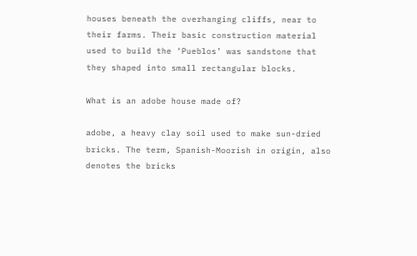houses beneath the overhanging cliffs, near to their farms. Their basic construction material used to build the ‘Pueblos’ was sandstone that they shaped into small rectangular blocks.

What is an adobe house made of?

adobe, a heavy clay soil used to make sun-dried bricks. The term, Spanish-Moorish in origin, also denotes the bricks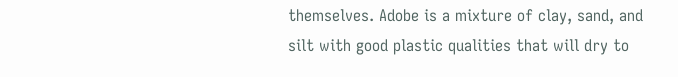themselves. Adobe is a mixture of clay, sand, and silt with good plastic qualities that will dry to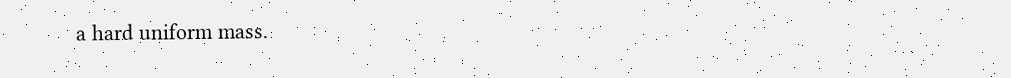a hard uniform mass.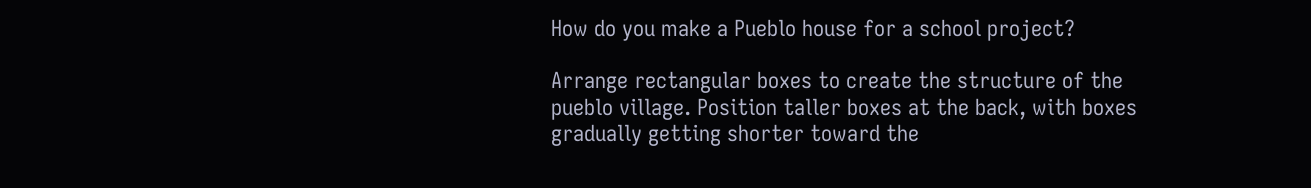How do you make a Pueblo house for a school project?

Arrange rectangular boxes to create the structure of the pueblo village. Position taller boxes at the back, with boxes gradually getting shorter toward the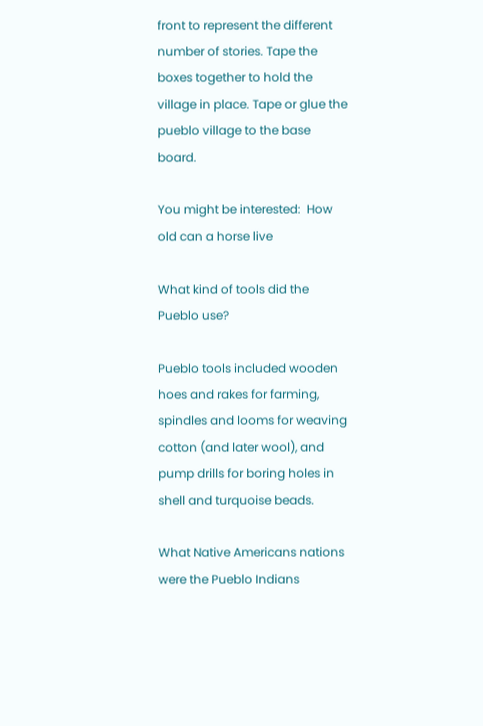front to represent the different number of stories. Tape the boxes together to hold the village in place. Tape or glue the pueblo village to the base board.

You might be interested:  How old can a horse live

What kind of tools did the Pueblo use?

Pueblo tools included wooden hoes and rakes for farming, spindles and looms for weaving cotton (and later wool), and pump drills for boring holes in shell and turquoise beads.

What Native Americans nations were the Pueblo Indians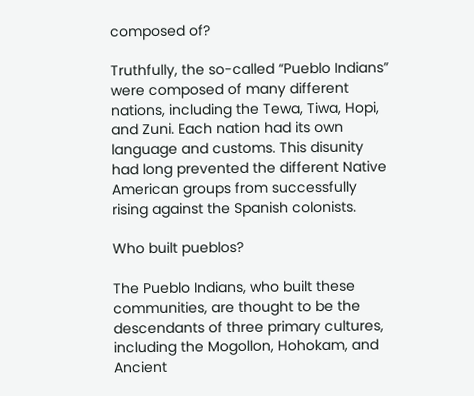composed of?

Truthfully, the so-called “Pueblo Indians” were composed of many different nations, including the Tewa, Tiwa, Hopi, and Zuni. Each nation had its own language and customs. This disunity had long prevented the different Native American groups from successfully rising against the Spanish colonists.

Who built pueblos?

The Pueblo Indians, who built these communities, are thought to be the descendants of three primary cultures, including the Mogollon, Hohokam, and Ancient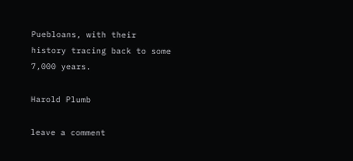Puebloans, with their history tracing back to some 7,000 years.

Harold Plumb

leave a comment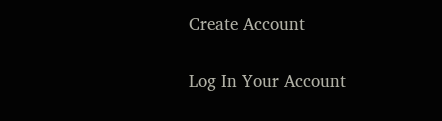Create Account

Log In Your Account